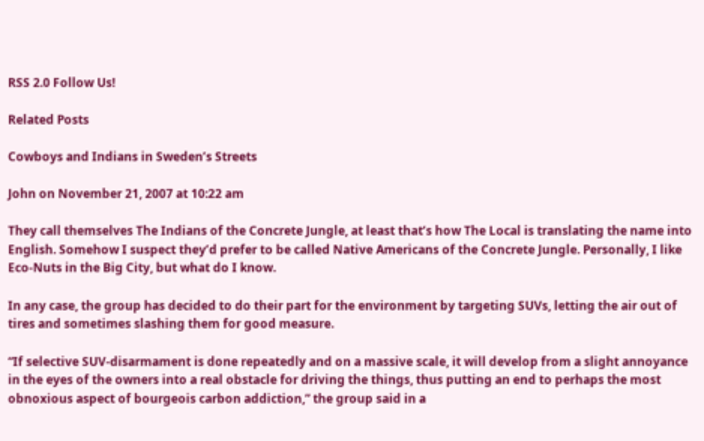RSS 2.0 Follow Us!

Related Posts

Cowboys and Indians in Sweden’s Streets

John on November 21, 2007 at 10:22 am

They call themselves The Indians of the Concrete Jungle, at least that’s how The Local is translating the name into English. Somehow I suspect they’d prefer to be called Native Americans of the Concrete Jungle. Personally, I like Eco-Nuts in the Big City, but what do I know.

In any case, the group has decided to do their part for the environment by targeting SUVs, letting the air out of tires and sometimes slashing them for good measure.

“If selective SUV-disarmament is done repeatedly and on a massive scale, it will develop from a slight annoyance in the eyes of the owners into a real obstacle for driving the things, thus putting an end to perhaps the most obnoxious aspect of bourgeois carbon addiction,” the group said in a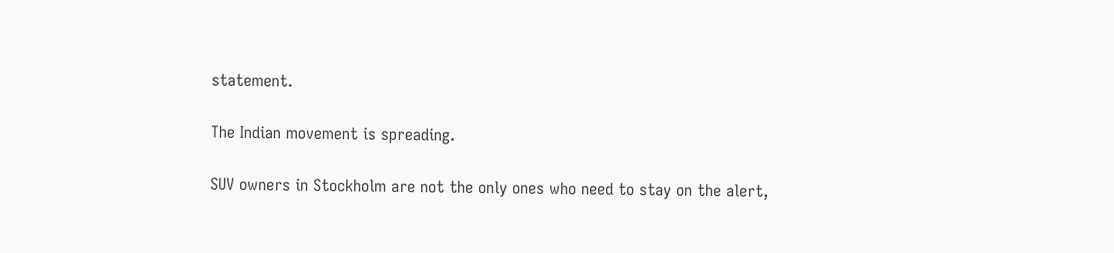statement.

The Indian movement is spreading.

SUV owners in Stockholm are not the only ones who need to stay on the alert,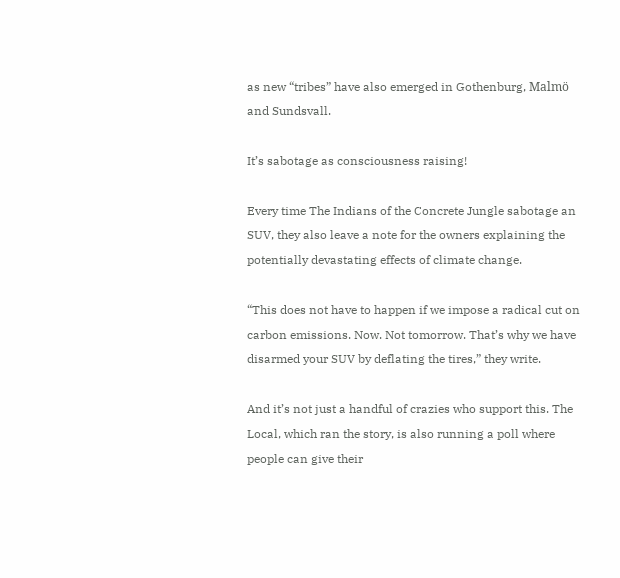as new “tribes” have also emerged in Gothenburg, Malmö and Sundsvall.

It’s sabotage as consciousness raising!

Every time The Indians of the Concrete Jungle sabotage an SUV, they also leave a note for the owners explaining the potentially devastating effects of climate change.

“This does not have to happen if we impose a radical cut on carbon emissions. Now. Not tomorrow. That’s why we have disarmed your SUV by deflating the tires,” they write.

And it’s not just a handful of crazies who support this. The Local, which ran the story, is also running a poll where people can give their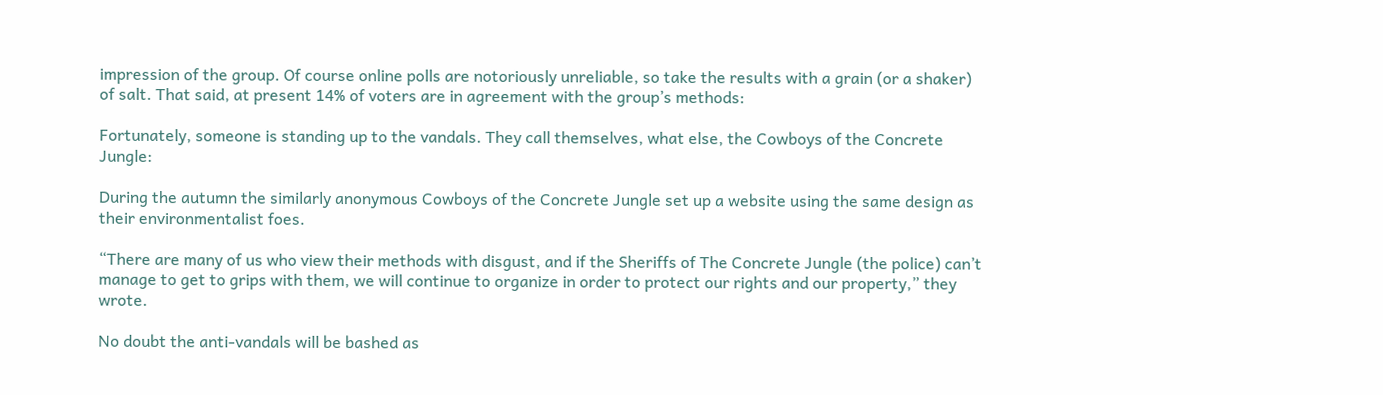impression of the group. Of course online polls are notoriously unreliable, so take the results with a grain (or a shaker) of salt. That said, at present 14% of voters are in agreement with the group’s methods:

Fortunately, someone is standing up to the vandals. They call themselves, what else, the Cowboys of the Concrete Jungle:

During the autumn the similarly anonymous Cowboys of the Concrete Jungle set up a website using the same design as their environmentalist foes.

“There are many of us who view their methods with disgust, and if the Sheriffs of The Concrete Jungle (the police) can’t manage to get to grips with them, we will continue to organize in order to protect our rights and our property,” they wrote.

No doubt the anti-vandals will be bashed as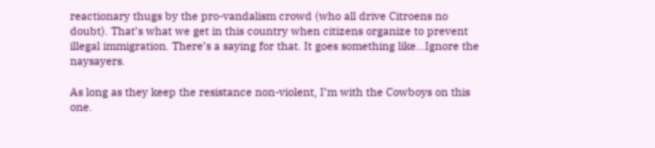reactionary thugs by the pro-vandalism crowd (who all drive Citroens no doubt). That’s what we get in this country when citizens organize to prevent illegal immigration. There’s a saying for that. It goes something like…Ignore the naysayers.

As long as they keep the resistance non-violent, I’m with the Cowboys on this one.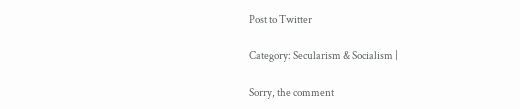Post to Twitter

Category: Secularism & Socialism |

Sorry, the comment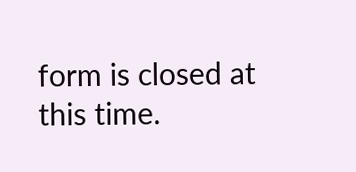form is closed at this time.